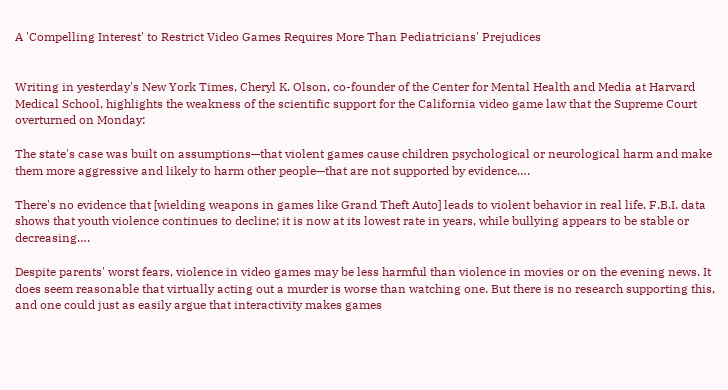A 'Compelling Interest' to Restrict Video Games Requires More Than Pediatricians' Prejudices


Writing in yesterday's New York Times, Cheryl K. Olson, co-founder of the Center for Mental Health and Media at Harvard Medical School, highlights the weakness of the scientific support for the California video game law that the Supreme Court overturned on Monday:

The state's case was built on assumptions—that violent games cause children psychological or neurological harm and make them more aggressive and likely to harm other people—that are not supported by evidence….

There's no evidence that [wielding weapons in games like Grand Theft Auto] leads to violent behavior in real life. F.B.I. data shows that youth violence continues to decline; it is now at its lowest rate in years, while bullying appears to be stable or decreasing….

Despite parents' worst fears, violence in video games may be less harmful than violence in movies or on the evening news. It does seem reasonable that virtually acting out a murder is worse than watching one. But there is no research supporting this, and one could just as easily argue that interactivity makes games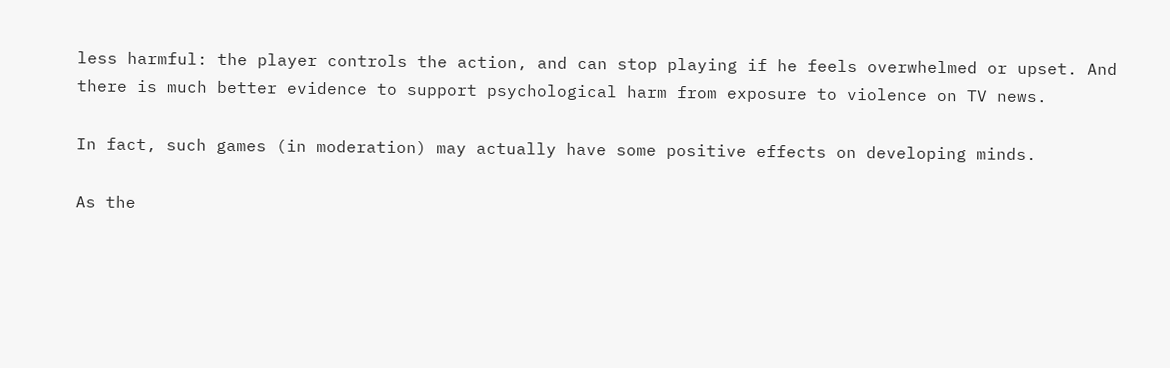less harmful: the player controls the action, and can stop playing if he feels overwhelmed or upset. And there is much better evidence to support psychological harm from exposure to violence on TV news.

In fact, such games (in moderation) may actually have some positive effects on developing minds.

As the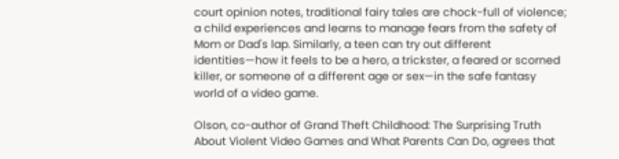court opinion notes, traditional fairy tales are chock-full of violence; a child experiences and learns to manage fears from the safety of Mom or Dad's lap. Similarly, a teen can try out different identities—how it feels to be a hero, a trickster, a feared or scorned killer, or someone of a different age or sex—in the safe fantasy world of a video game.

Olson, co-author of Grand Theft Childhood: The Surprising Truth About Violent Video Games and What Parents Can Do, agrees that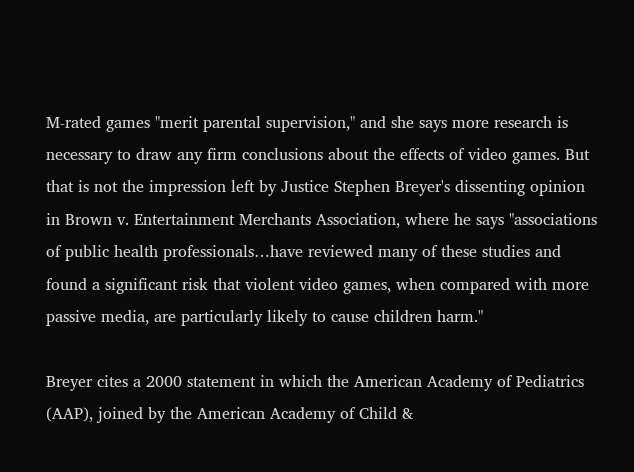M-rated games "merit parental supervision," and she says more research is necessary to draw any firm conclusions about the effects of video games. But that is not the impression left by Justice Stephen Breyer's dissenting opinion in Brown v. Entertainment Merchants Association, where he says "associations of public health professionals…have reviewed many of these studies and found a significant risk that violent video games, when compared with more passive media, are particularly likely to cause children harm."

Breyer cites a 2000 statement in which the American Academy of Pediatrics (AAP), joined by the American Academy of Child &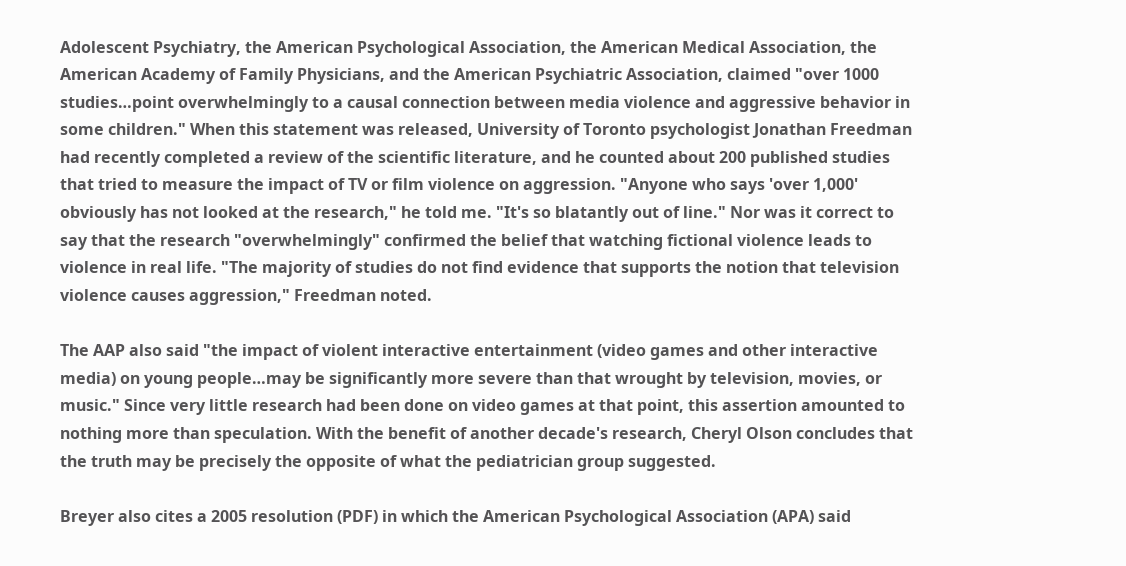Adolescent Psychiatry, the American Psychological Association, the American Medical Association, the American Academy of Family Physicians, and the American Psychiatric Association, claimed "over 1000 studies…point overwhelmingly to a causal connection between media violence and aggressive behavior in some children." When this statement was released, University of Toronto psychologist Jonathan Freedman had recently completed a review of the scientific literature, and he counted about 200 published studies that tried to measure the impact of TV or film violence on aggression. "Anyone who says 'over 1,000' obviously has not looked at the research," he told me. "It's so blatantly out of line." Nor was it correct to say that the research "overwhelmingly" confirmed the belief that watching fictional violence leads to violence in real life. "The majority of studies do not find evidence that supports the notion that television violence causes aggression," Freedman noted.

The AAP also said "the impact of violent interactive entertainment (video games and other interactive media) on young people…may be significantly more severe than that wrought by television, movies, or music." Since very little research had been done on video games at that point, this assertion amounted to nothing more than speculation. With the benefit of another decade's research, Cheryl Olson concludes that the truth may be precisely the opposite of what the pediatrician group suggested.

Breyer also cites a 2005 resolution (PDF) in which the American Psychological Association (APA) said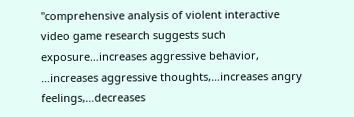"comprehensive analysis of violent interactive video game research suggests such exposure…increases aggressive behavior, …increases aggressive thoughts,…increases angry feelings,…decreases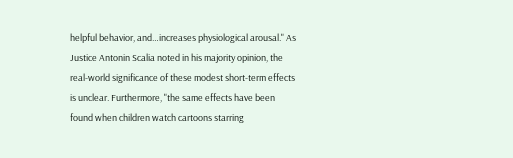helpful behavior, and…increases physiological arousal." As Justice Antonin Scalia noted in his majority opinion, the real-world significance of these modest short-term effects is unclear. Furthermore, "the same effects have been found when children watch cartoons starring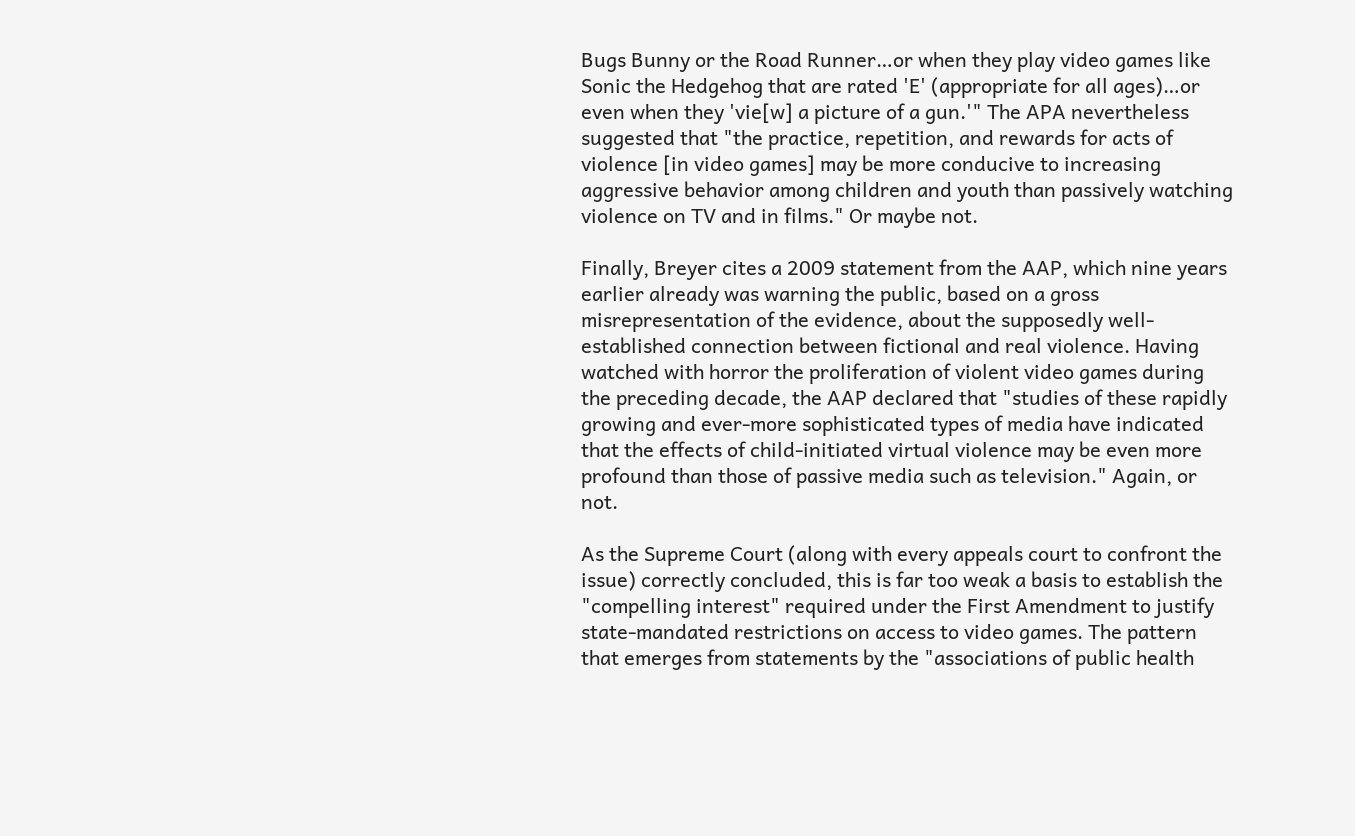Bugs Bunny or the Road Runner…or when they play video games like Sonic the Hedgehog that are rated 'E' (appropriate for all ages)…or even when they 'vie[w] a picture of a gun.'" The APA nevertheless suggested that "the practice, repetition, and rewards for acts of violence [in video games] may be more conducive to increasing aggressive behavior among children and youth than passively watching violence on TV and in films." Or maybe not.

Finally, Breyer cites a 2009 statement from the AAP, which nine years earlier already was warning the public, based on a gross misrepresentation of the evidence, about the supposedly well-established connection between fictional and real violence. Having watched with horror the proliferation of violent video games during the preceding decade, the AAP declared that "studies of these rapidly growing and ever-more sophisticated types of media have indicated that the effects of child-initiated virtual violence may be even more profound than those of passive media such as television." Again, or not.

As the Supreme Court (along with every appeals court to confront the issue) correctly concluded, this is far too weak a basis to establish the "compelling interest" required under the First Amendment to justify state-mandated restrictions on access to video games. The pattern that emerges from statements by the "associations of public health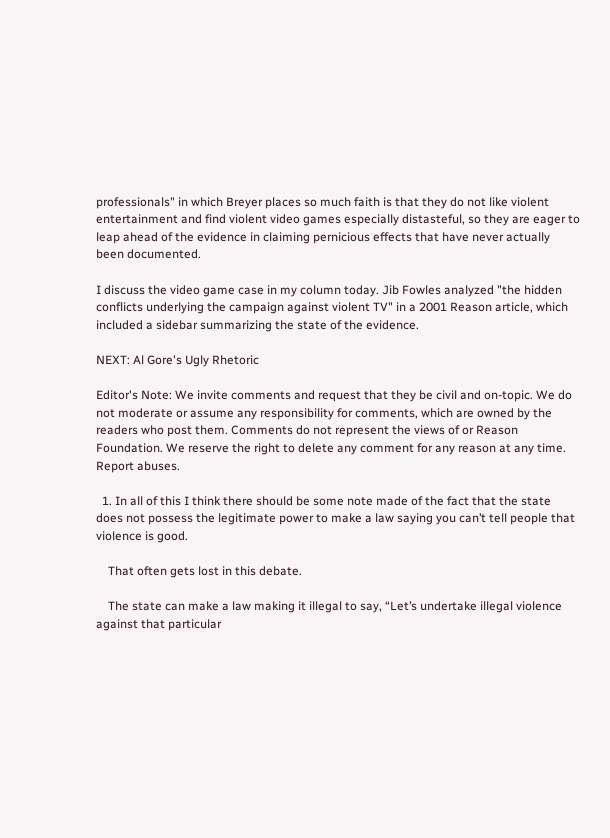professionals" in which Breyer places so much faith is that they do not like violent entertainment and find violent video games especially distasteful, so they are eager to leap ahead of the evidence in claiming pernicious effects that have never actually been documented.

I discuss the video game case in my column today. Jib Fowles analyzed "the hidden conflicts underlying the campaign against violent TV" in a 2001 Reason article, which included a sidebar summarizing the state of the evidence.

NEXT: Al Gore's Ugly Rhetoric

Editor's Note: We invite comments and request that they be civil and on-topic. We do not moderate or assume any responsibility for comments, which are owned by the readers who post them. Comments do not represent the views of or Reason Foundation. We reserve the right to delete any comment for any reason at any time. Report abuses.

  1. In all of this I think there should be some note made of the fact that the state does not possess the legitimate power to make a law saying you can’t tell people that violence is good.

    That often gets lost in this debate.

    The state can make a law making it illegal to say, “Let’s undertake illegal violence against that particular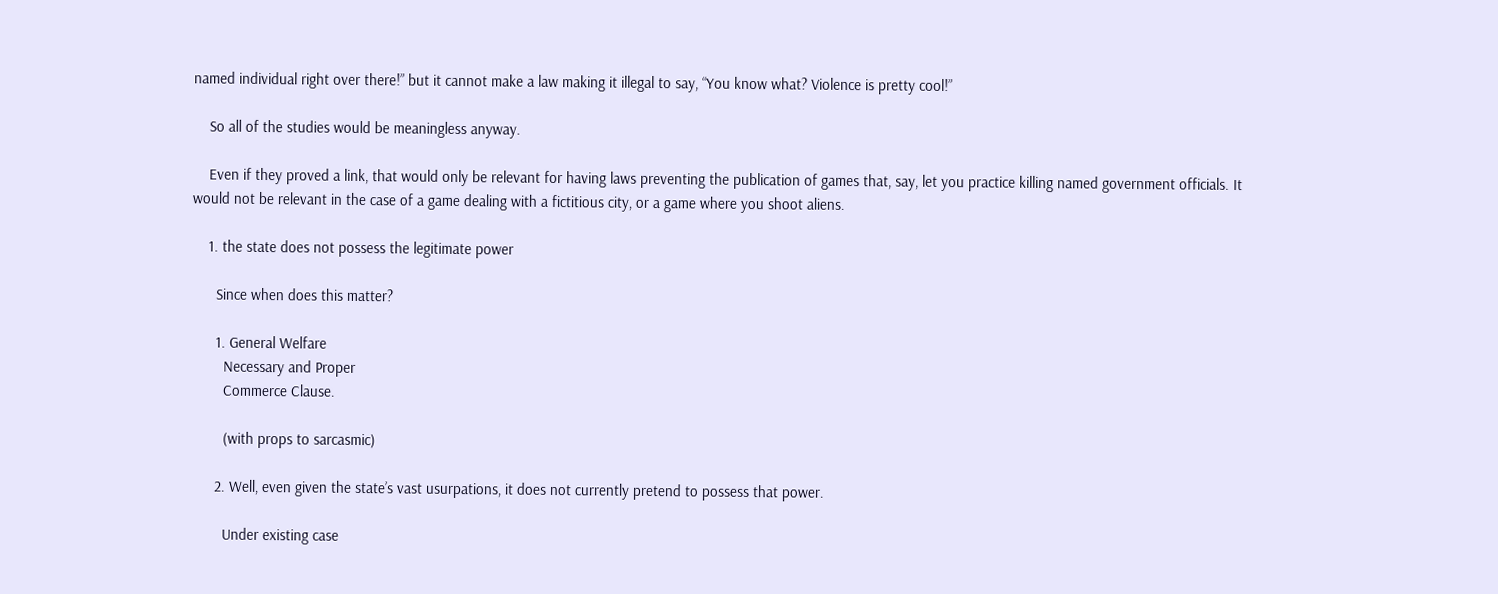named individual right over there!” but it cannot make a law making it illegal to say, “You know what? Violence is pretty cool!”

    So all of the studies would be meaningless anyway.

    Even if they proved a link, that would only be relevant for having laws preventing the publication of games that, say, let you practice killing named government officials. It would not be relevant in the case of a game dealing with a fictitious city, or a game where you shoot aliens.

    1. the state does not possess the legitimate power

      Since when does this matter?

      1. General Welfare
        Necessary and Proper
        Commerce Clause.

        (with props to sarcasmic)

      2. Well, even given the state’s vast usurpations, it does not currently pretend to possess that power.

        Under existing case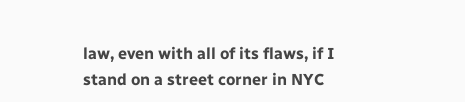law, even with all of its flaws, if I stand on a street corner in NYC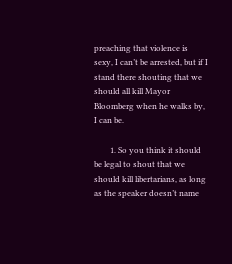preaching that violence is sexy, I can’t be arrested, but if I stand there shouting that we should all kill Mayor Bloomberg when he walks by, I can be.

        1. So you think it should be legal to shout that we should kill libertarians, as long as the speaker doesn’t name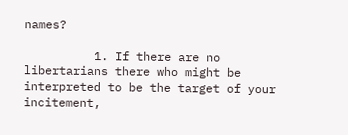names?

          1. If there are no libertarians there who might be interpreted to be the target of your incitement,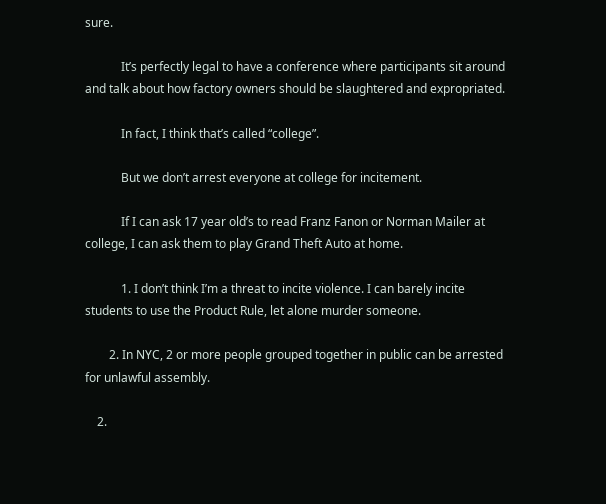sure.

            It’s perfectly legal to have a conference where participants sit around and talk about how factory owners should be slaughtered and expropriated.

            In fact, I think that’s called “college”.

            But we don’t arrest everyone at college for incitement.

            If I can ask 17 year old’s to read Franz Fanon or Norman Mailer at college, I can ask them to play Grand Theft Auto at home.

            1. I don’t think I’m a threat to incite violence. I can barely incite students to use the Product Rule, let alone murder someone.

        2. In NYC, 2 or more people grouped together in public can be arrested for unlawful assembly.

    2.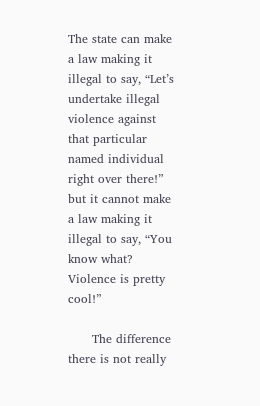The state can make a law making it illegal to say, “Let’s undertake illegal violence against that particular named individual right over there!” but it cannot make a law making it illegal to say, “You know what? Violence is pretty cool!”

      The difference there is not really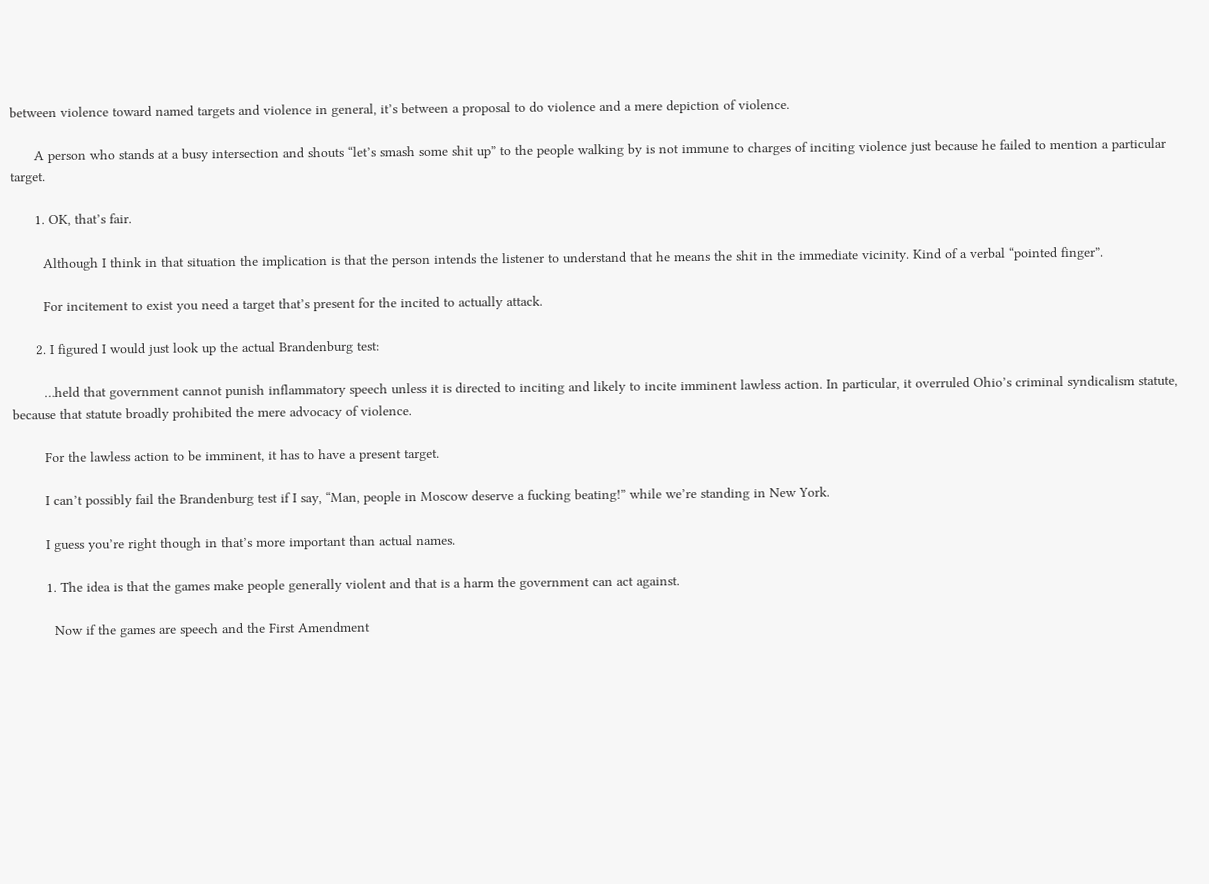between violence toward named targets and violence in general, it’s between a proposal to do violence and a mere depiction of violence.

      A person who stands at a busy intersection and shouts “let’s smash some shit up” to the people walking by is not immune to charges of inciting violence just because he failed to mention a particular target.

      1. OK, that’s fair.

        Although I think in that situation the implication is that the person intends the listener to understand that he means the shit in the immediate vicinity. Kind of a verbal “pointed finger”.

        For incitement to exist you need a target that’s present for the incited to actually attack.

      2. I figured I would just look up the actual Brandenburg test:

        …held that government cannot punish inflammatory speech unless it is directed to inciting and likely to incite imminent lawless action. In particular, it overruled Ohio’s criminal syndicalism statute, because that statute broadly prohibited the mere advocacy of violence.

        For the lawless action to be imminent, it has to have a present target.

        I can’t possibly fail the Brandenburg test if I say, “Man, people in Moscow deserve a fucking beating!” while we’re standing in New York.

        I guess you’re right though in that’s more important than actual names.

        1. The idea is that the games make people generally violent and that is a harm the government can act against.

          Now if the games are speech and the First Amendment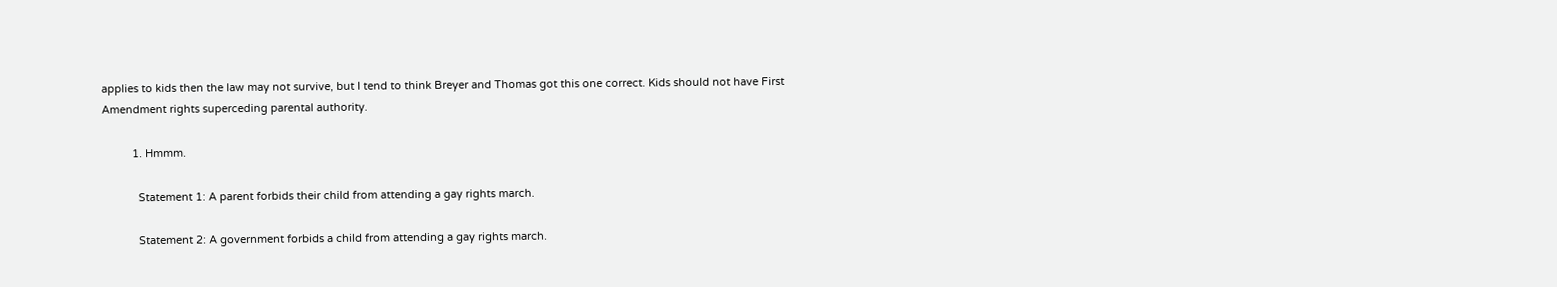applies to kids then the law may not survive, but I tend to think Breyer and Thomas got this one correct. Kids should not have First Amendment rights superceding parental authority.

          1. Hmmm.

            Statement 1: A parent forbids their child from attending a gay rights march.

            Statement 2: A government forbids a child from attending a gay rights march.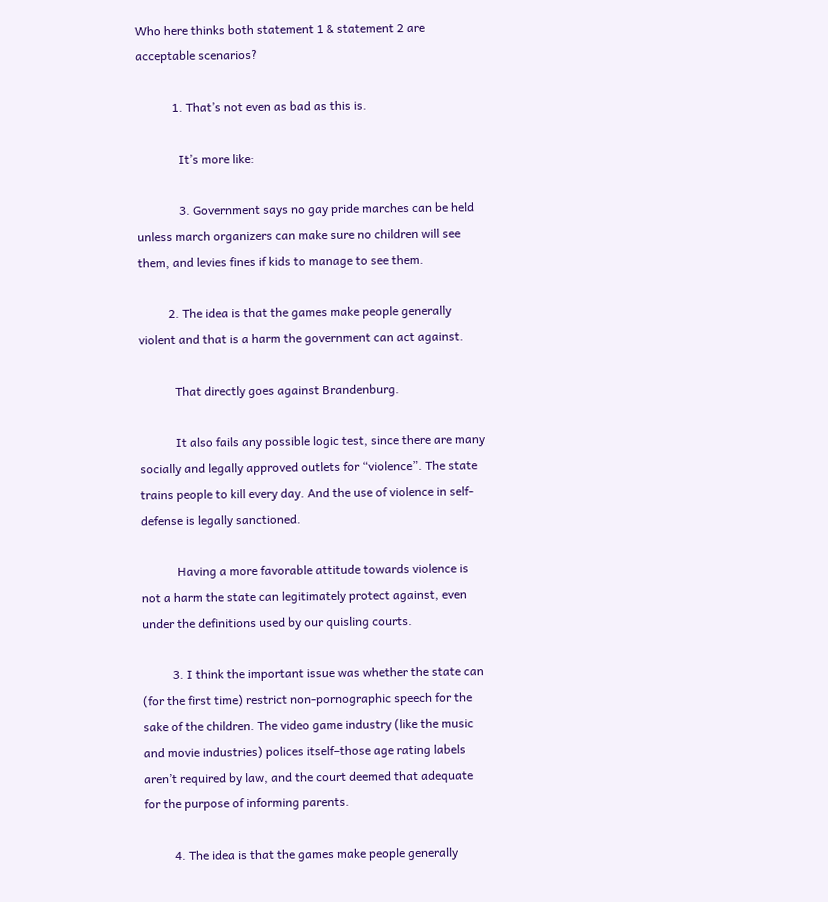Who here thinks both statement 1 & statement 2 are acceptable scenarios?

            1. That’s not even as bad as this is.

              It’s more like:

              3. Government says no gay pride marches can be held unless march organizers can make sure no children will see them, and levies fines if kids to manage to see them.

          2. The idea is that the games make people generally violent and that is a harm the government can act against.

            That directly goes against Brandenburg.

            It also fails any possible logic test, since there are many socially and legally approved outlets for “violence”. The state trains people to kill every day. And the use of violence in self-defense is legally sanctioned.

            Having a more favorable attitude towards violence is not a harm the state can legitimately protect against, even under the definitions used by our quisling courts.

          3. I think the important issue was whether the state can (for the first time) restrict non-pornographic speech for the sake of the children. The video game industry (like the music and movie industries) polices itself–those age rating labels aren’t required by law, and the court deemed that adequate for the purpose of informing parents.

          4. The idea is that the games make people generally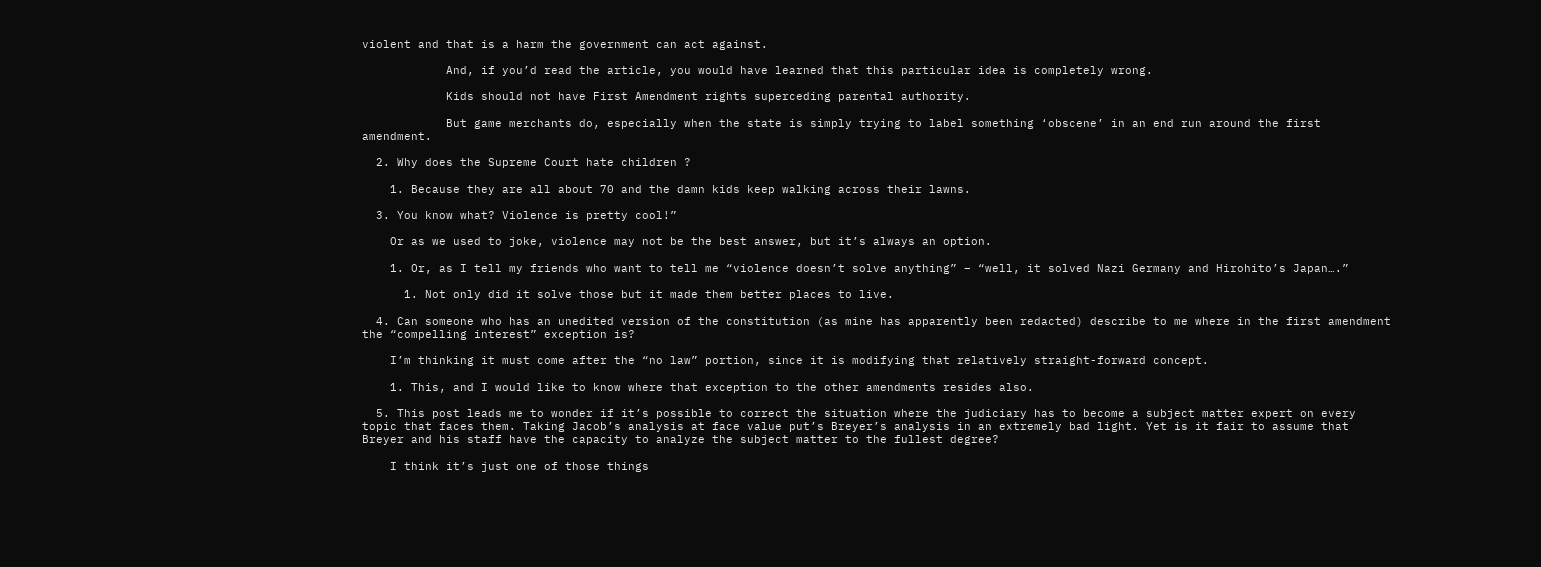violent and that is a harm the government can act against.

            And, if you’d read the article, you would have learned that this particular idea is completely wrong.

            Kids should not have First Amendment rights superceding parental authority.

            But game merchants do, especially when the state is simply trying to label something ‘obscene’ in an end run around the first amendment.

  2. Why does the Supreme Court hate children ?

    1. Because they are all about 70 and the damn kids keep walking across their lawns.

  3. You know what? Violence is pretty cool!”

    Or as we used to joke, violence may not be the best answer, but it’s always an option.

    1. Or, as I tell my friends who want to tell me “violence doesn’t solve anything” – “well, it solved Nazi Germany and Hirohito’s Japan….”

      1. Not only did it solve those but it made them better places to live.

  4. Can someone who has an unedited version of the constitution (as mine has apparently been redacted) describe to me where in the first amendment the “compelling interest” exception is?

    I’m thinking it must come after the “no law” portion, since it is modifying that relatively straight-forward concept.

    1. This, and I would like to know where that exception to the other amendments resides also.

  5. This post leads me to wonder if it’s possible to correct the situation where the judiciary has to become a subject matter expert on every topic that faces them. Taking Jacob’s analysis at face value put’s Breyer’s analysis in an extremely bad light. Yet is it fair to assume that Breyer and his staff have the capacity to analyze the subject matter to the fullest degree?

    I think it’s just one of those things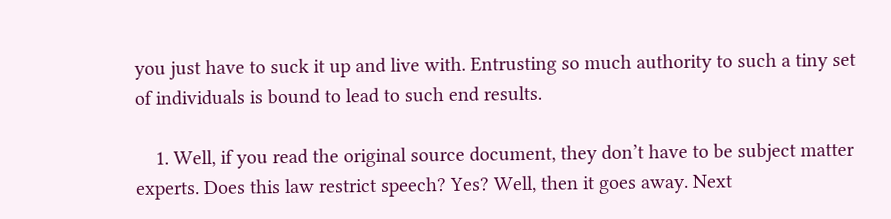you just have to suck it up and live with. Entrusting so much authority to such a tiny set of individuals is bound to lead to such end results.

    1. Well, if you read the original source document, they don’t have to be subject matter experts. Does this law restrict speech? Yes? Well, then it goes away. Next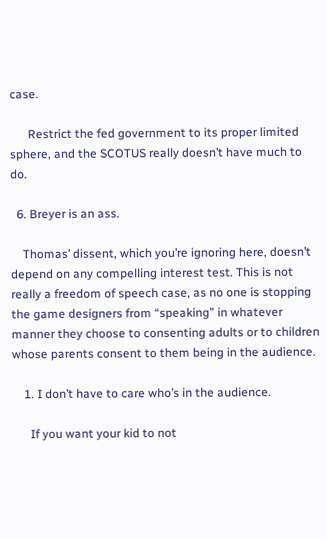case.

      Restrict the fed government to its proper limited sphere, and the SCOTUS really doesn’t have much to do.

  6. Breyer is an ass.

    Thomas’ dissent, which you’re ignoring here, doesn’t depend on any compelling interest test. This is not really a freedom of speech case, as no one is stopping the game designers from “speaking” in whatever manner they choose to consenting adults or to children whose parents consent to them being in the audience.

    1. I don’t have to care who’s in the audience.

      If you want your kid to not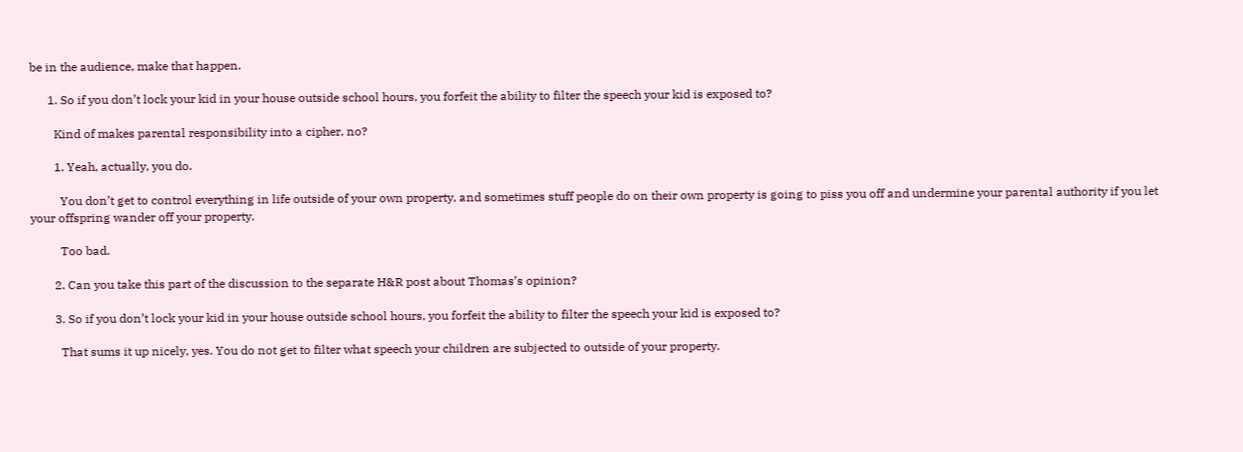be in the audience, make that happen.

      1. So if you don’t lock your kid in your house outside school hours, you forfeit the ability to filter the speech your kid is exposed to?

        Kind of makes parental responsibility into a cipher, no?

        1. Yeah, actually, you do.

          You don’t get to control everything in life outside of your own property, and sometimes stuff people do on their own property is going to piss you off and undermine your parental authority if you let your offspring wander off your property.

          Too bad.

        2. Can you take this part of the discussion to the separate H&R post about Thomas’s opinion?

        3. So if you don’t lock your kid in your house outside school hours, you forfeit the ability to filter the speech your kid is exposed to?

          That sums it up nicely, yes. You do not get to filter what speech your children are subjected to outside of your property.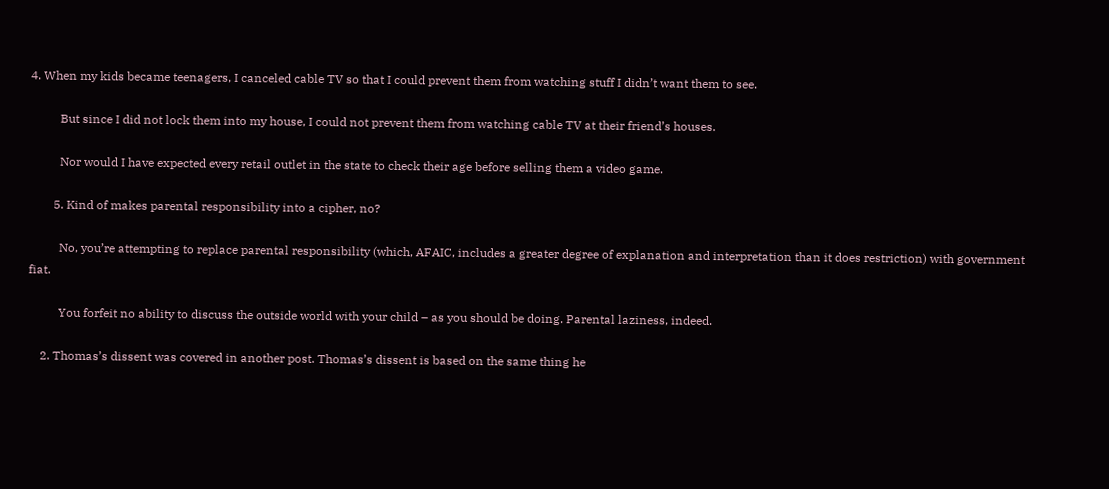4. When my kids became teenagers, I canceled cable TV so that I could prevent them from watching stuff I didn’t want them to see.

          But since I did not lock them into my house, I could not prevent them from watching cable TV at their friend’s houses.

          Nor would I have expected every retail outlet in the state to check their age before selling them a video game.

        5. Kind of makes parental responsibility into a cipher, no?

          No, you’re attempting to replace parental responsibility (which, AFAIC, includes a greater degree of explanation and interpretation than it does restriction) with government fiat.

          You forfeit no ability to discuss the outside world with your child – as you should be doing. Parental laziness, indeed.

    2. Thomas’s dissent was covered in another post. Thomas’s dissent is based on the same thing he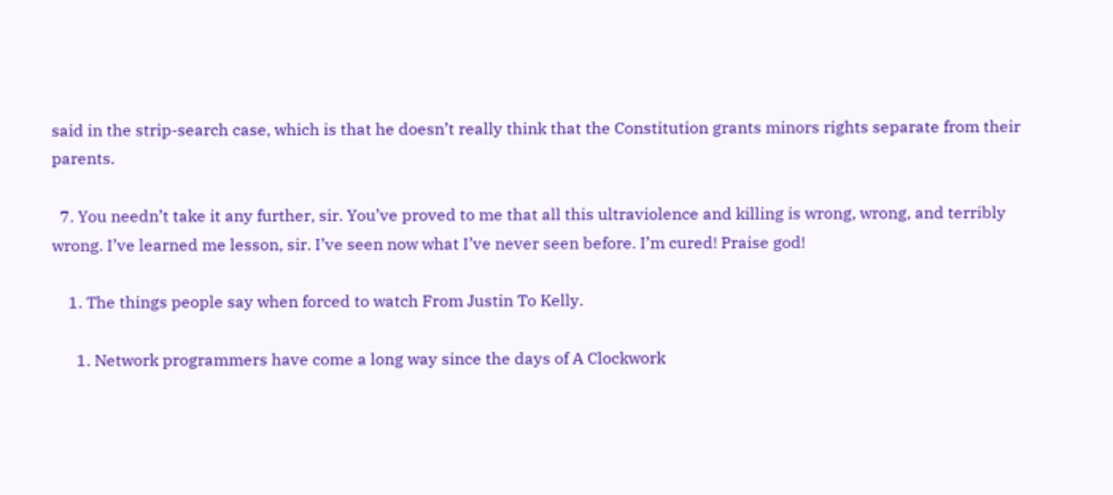said in the strip-search case, which is that he doesn’t really think that the Constitution grants minors rights separate from their parents.

  7. You needn’t take it any further, sir. You’ve proved to me that all this ultraviolence and killing is wrong, wrong, and terribly wrong. I’ve learned me lesson, sir. I’ve seen now what I’ve never seen before. I’m cured! Praise god!

    1. The things people say when forced to watch From Justin To Kelly.

      1. Network programmers have come a long way since the days of A Clockwork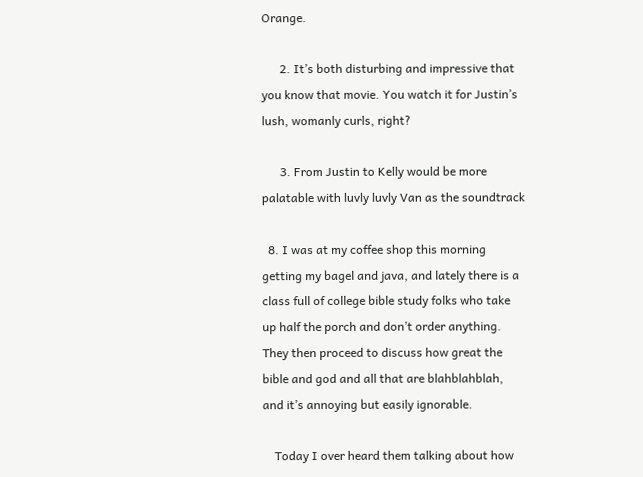Orange.

      2. It’s both disturbing and impressive that you know that movie. You watch it for Justin’s lush, womanly curls, right?

      3. From Justin to Kelly would be more palatable with luvly luvly Van as the soundtrack

  8. I was at my coffee shop this morning getting my bagel and java, and lately there is a class full of college bible study folks who take up half the porch and don’t order anything. They then proceed to discuss how great the bible and god and all that are blahblahblah, and it’s annoying but easily ignorable.

    Today I over heard them talking about how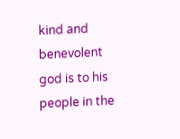kind and benevolent god is to his people in the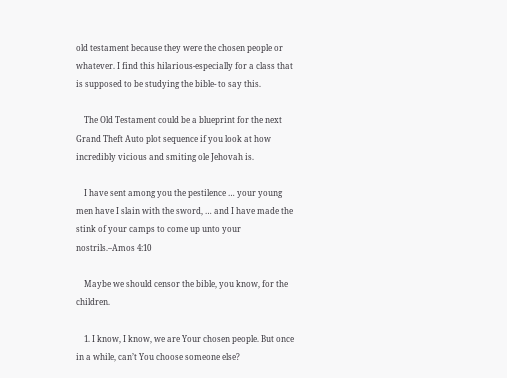old testament because they were the chosen people or whatever. I find this hilarious-especially for a class that is supposed to be studying the bible- to say this.

    The Old Testament could be a blueprint for the next Grand Theft Auto plot sequence if you look at how incredibly vicious and smiting ole Jehovah is.

    I have sent among you the pestilence … your young men have I slain with the sword, … and I have made the stink of your camps to come up unto your nostrils.–Amos 4:10

    Maybe we should censor the bible, you know, for the children.

    1. I know, I know, we are Your chosen people. But once in a while, can’t You choose someone else?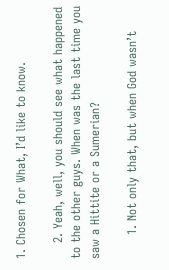1. Chosen for What, I’d like to know.

    2. Yeah, well, you should see what happened to the other guys. When was the last time you saw a Hittite or a Sumerian?

      1. Not only that, but when God wasn’t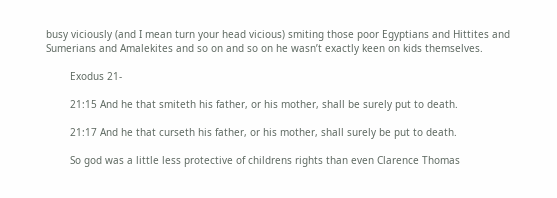busy viciously (and I mean turn your head vicious) smiting those poor Egyptians and Hittites and Sumerians and Amalekites and so on and so on he wasn’t exactly keen on kids themselves.

        Exodus 21-

        21:15 And he that smiteth his father, or his mother, shall be surely put to death.

        21:17 And he that curseth his father, or his mother, shall surely be put to death.

        So god was a little less protective of childrens rights than even Clarence Thomas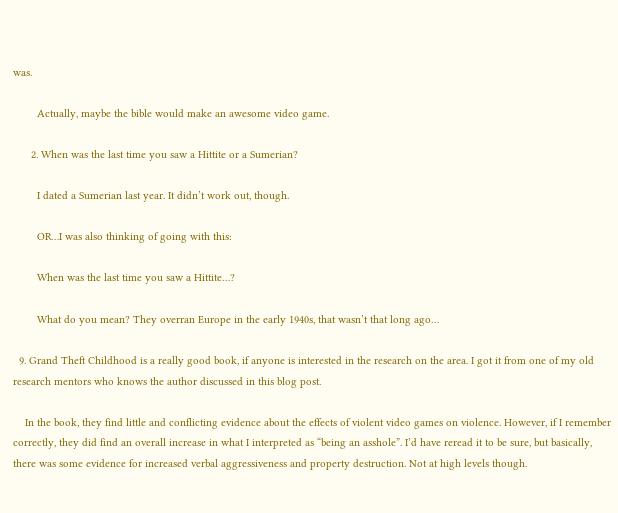was.

        Actually, maybe the bible would make an awesome video game.

      2. When was the last time you saw a Hittite or a Sumerian?

        I dated a Sumerian last year. It didn’t work out, though.

        OR…I was also thinking of going with this:

        When was the last time you saw a Hittite…?

        What do you mean? They overran Europe in the early 1940s, that wasn’t that long ago…

  9. Grand Theft Childhood is a really good book, if anyone is interested in the research on the area. I got it from one of my old research mentors who knows the author discussed in this blog post.

    In the book, they find little and conflicting evidence about the effects of violent video games on violence. However, if I remember correctly, they did find an overall increase in what I interpreted as “being an asshole”. I’d have reread it to be sure, but basically, there was some evidence for increased verbal aggressiveness and property destruction. Not at high levels though.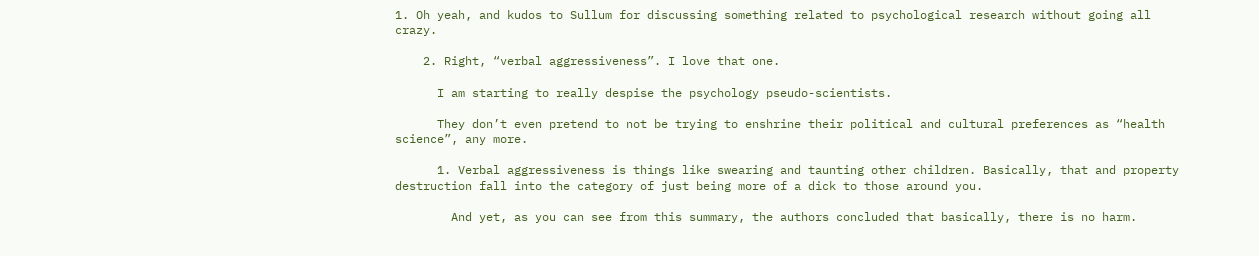1. Oh yeah, and kudos to Sullum for discussing something related to psychological research without going all crazy.

    2. Right, “verbal aggressiveness”. I love that one.

      I am starting to really despise the psychology pseudo-scientists.

      They don’t even pretend to not be trying to enshrine their political and cultural preferences as “health science”, any more.

      1. Verbal aggressiveness is things like swearing and taunting other children. Basically, that and property destruction fall into the category of just being more of a dick to those around you.

        And yet, as you can see from this summary, the authors concluded that basically, there is no harm.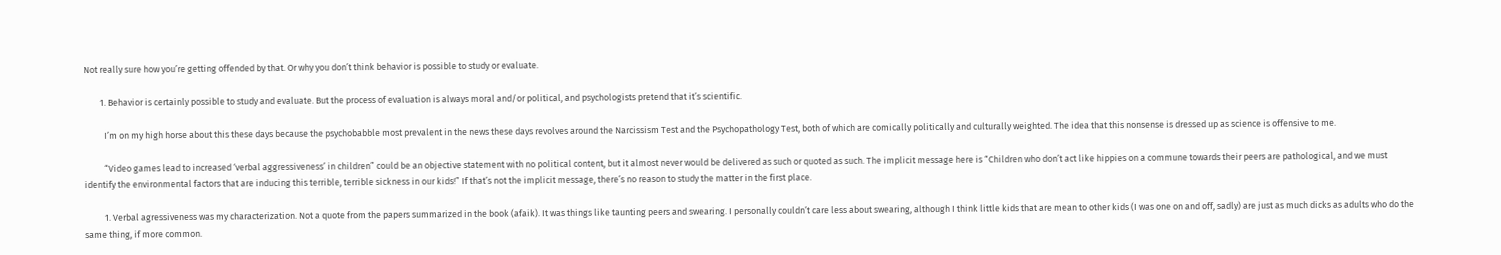Not really sure how you’re getting offended by that. Or why you don’t think behavior is possible to study or evaluate.

        1. Behavior is certainly possible to study and evaluate. But the process of evaluation is always moral and/or political, and psychologists pretend that it’s scientific.

          I’m on my high horse about this these days because the psychobabble most prevalent in the news these days revolves around the Narcissism Test and the Psychopathology Test, both of which are comically politically and culturally weighted. The idea that this nonsense is dressed up as science is offensive to me.

          “Video games lead to increased ‘verbal aggressiveness’ in children” could be an objective statement with no political content, but it almost never would be delivered as such or quoted as such. The implicit message here is “Children who don’t act like hippies on a commune towards their peers are pathological, and we must identify the environmental factors that are inducing this terrible, terrible sickness in our kids!” If that’s not the implicit message, there’s no reason to study the matter in the first place.

          1. Verbal agressiveness was my characterization. Not a quote from the papers summarized in the book (afaik). It was things like taunting peers and swearing. I personally couldn’t care less about swearing, although I think little kids that are mean to other kids (I was one on and off, sadly) are just as much dicks as adults who do the same thing, if more common.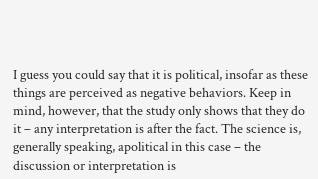I guess you could say that it is political, insofar as these things are perceived as negative behaviors. Keep in mind, however, that the study only shows that they do it – any interpretation is after the fact. The science is, generally speaking, apolitical in this case – the discussion or interpretation is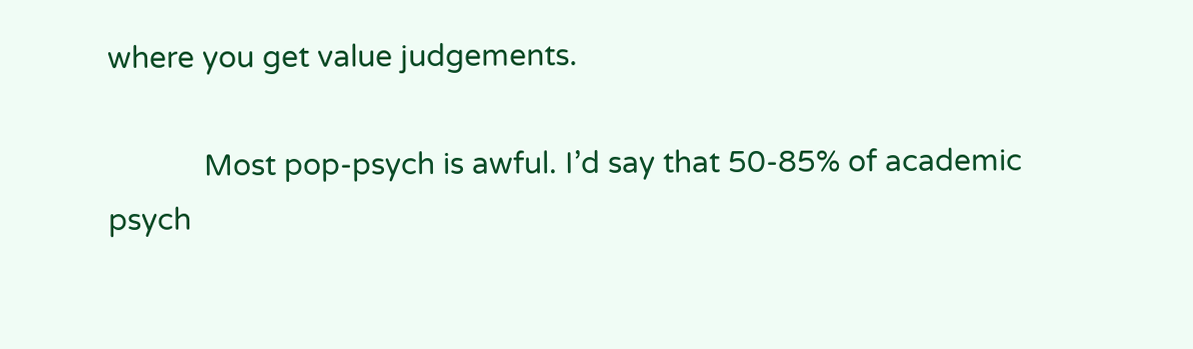where you get value judgements.

            Most pop-psych is awful. I’d say that 50-85% of academic psych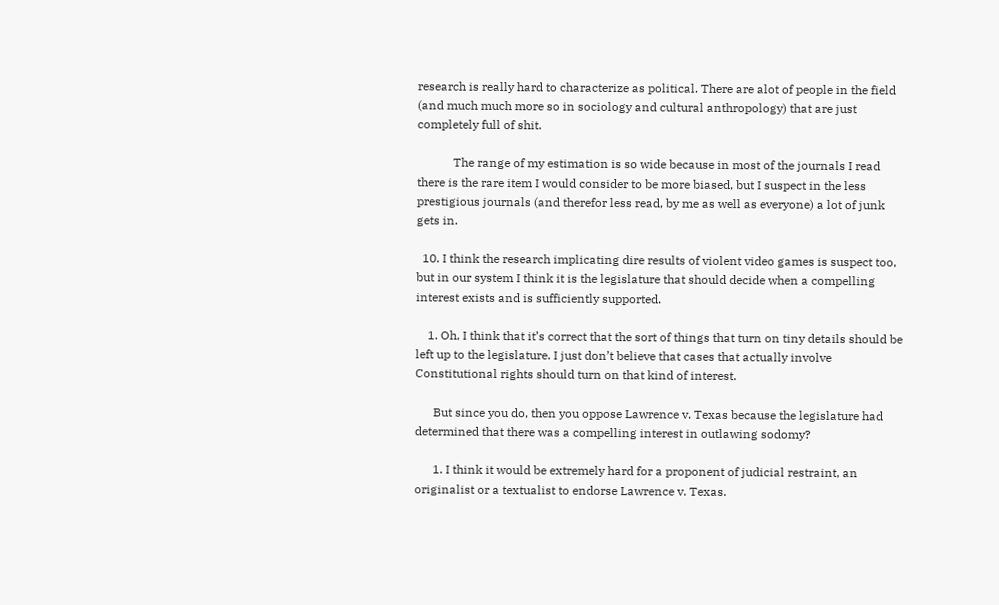research is really hard to characterize as political. There are alot of people in the field (and much much more so in sociology and cultural anthropology) that are just completely full of shit.

            The range of my estimation is so wide because in most of the journals I read there is the rare item I would consider to be more biased, but I suspect in the less prestigious journals (and therefor less read, by me as well as everyone) a lot of junk gets in.

  10. I think the research implicating dire results of violent video games is suspect too, but in our system I think it is the legislature that should decide when a compelling interest exists and is sufficiently supported.

    1. Oh, I think that it’s correct that the sort of things that turn on tiny details should be left up to the legislature. I just don’t believe that cases that actually involve Constitutional rights should turn on that kind of interest.

      But since you do, then you oppose Lawrence v. Texas because the legislature had determined that there was a compelling interest in outlawing sodomy?

      1. I think it would be extremely hard for a proponent of judicial restraint, an originalist or a textualist to endorse Lawrence v. Texas.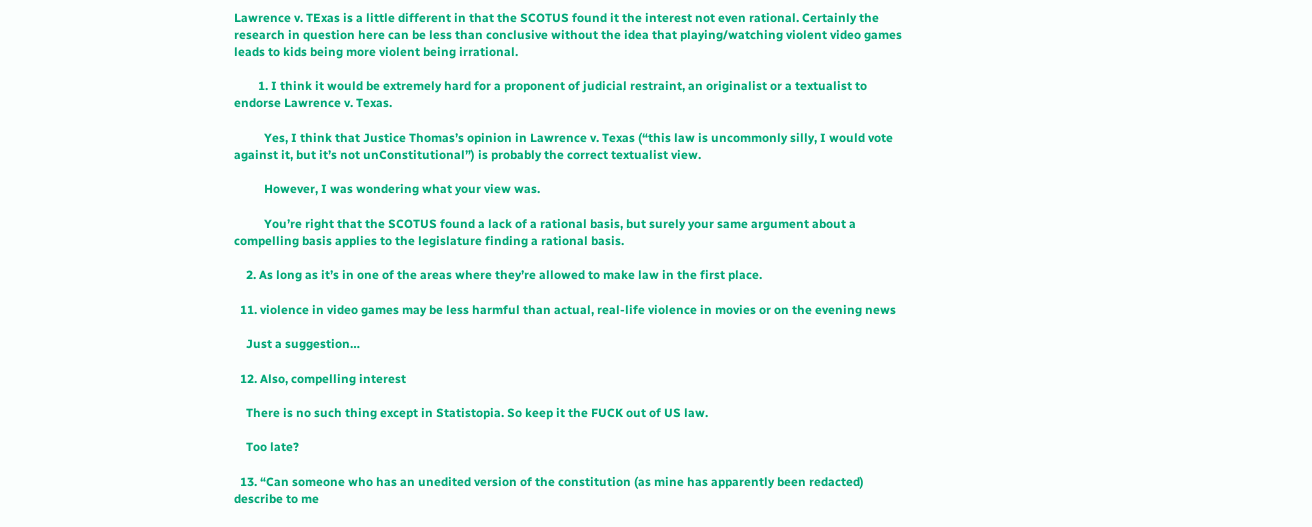Lawrence v. TExas is a little different in that the SCOTUS found it the interest not even rational. Certainly the research in question here can be less than conclusive without the idea that playing/watching violent video games leads to kids being more violent being irrational.

        1. I think it would be extremely hard for a proponent of judicial restraint, an originalist or a textualist to endorse Lawrence v. Texas.

          Yes, I think that Justice Thomas’s opinion in Lawrence v. Texas (“this law is uncommonly silly, I would vote against it, but it’s not unConstitutional”) is probably the correct textualist view.

          However, I was wondering what your view was.

          You’re right that the SCOTUS found a lack of a rational basis, but surely your same argument about a compelling basis applies to the legislature finding a rational basis.

    2. As long as it’s in one of the areas where they’re allowed to make law in the first place.

  11. violence in video games may be less harmful than actual, real-life violence in movies or on the evening news

    Just a suggestion…

  12. Also, compelling interest

    There is no such thing except in Statistopia. So keep it the FUCK out of US law.

    Too late?

  13. “Can someone who has an unedited version of the constitution (as mine has apparently been redacted) describe to me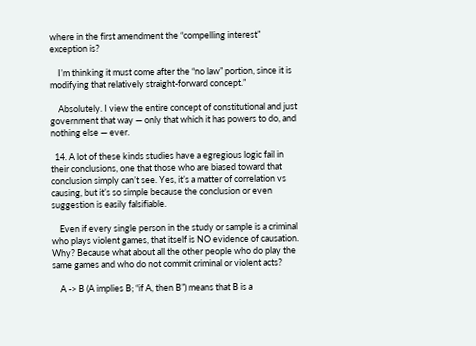where in the first amendment the “compelling interest” exception is?

    I’m thinking it must come after the “no law” portion, since it is modifying that relatively straight-forward concept.”

    Absolutely. I view the entire concept of constitutional and just government that way — only that which it has powers to do, and nothing else — ever.

  14. A lot of these kinds studies have a egregious logic fail in their conclusions, one that those who are biased toward that conclusion simply can’t see. Yes, it’s a matter of correlation vs causing, but it’s so simple because the conclusion or even suggestion is easily falsifiable.

    Even if every single person in the study or sample is a criminal who plays violent games, that itself is NO evidence of causation. Why? Because what about all the other people who do play the same games and who do not commit criminal or violent acts?

    A -> B (A implies B; “if A, then B”) means that B is a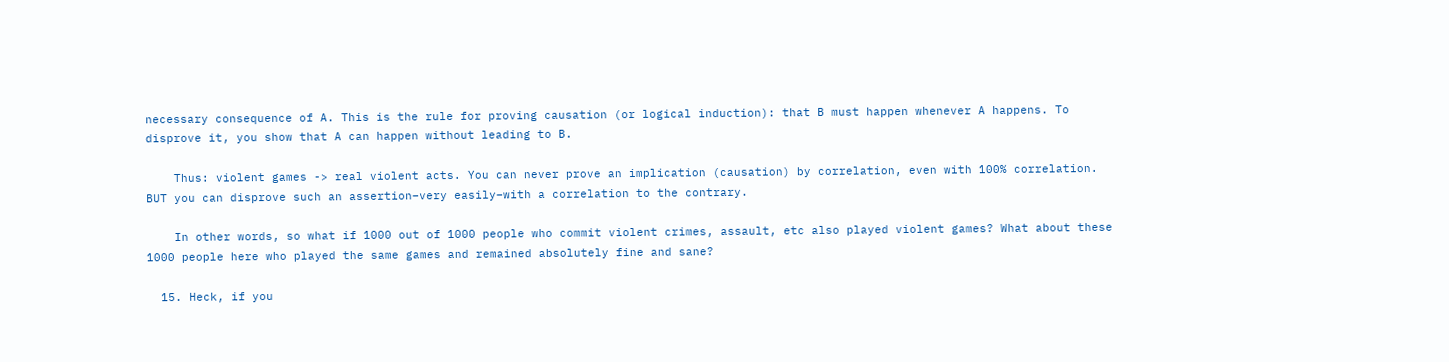necessary consequence of A. This is the rule for proving causation (or logical induction): that B must happen whenever A happens. To disprove it, you show that A can happen without leading to B.

    Thus: violent games -> real violent acts. You can never prove an implication (causation) by correlation, even with 100% correlation. BUT you can disprove such an assertion–very easily–with a correlation to the contrary.

    In other words, so what if 1000 out of 1000 people who commit violent crimes, assault, etc also played violent games? What about these 1000 people here who played the same games and remained absolutely fine and sane?

  15. Heck, if you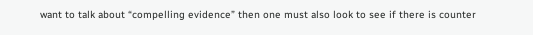want to talk about “compelling evidence” then one must also look to see if there is counter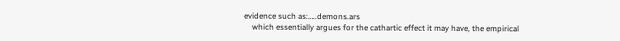evidence such as:…..demons.ars
    which essentially argues for the cathartic effect it may have, the empirical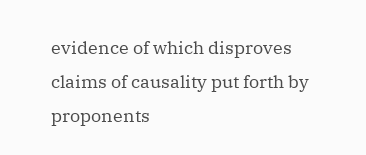evidence of which disproves claims of causality put forth by proponents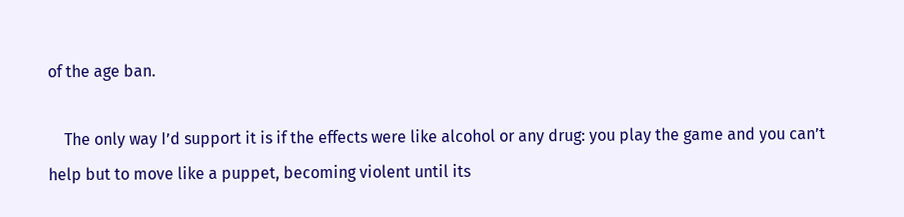of the age ban.

    The only way I’d support it is if the effects were like alcohol or any drug: you play the game and you can’t help but to move like a puppet, becoming violent until its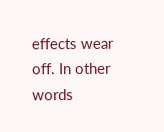effects wear off. In other words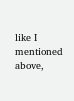like I mentioned above,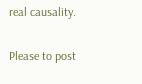real causality.

Please to post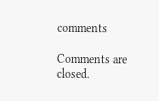comments

Comments are closed.